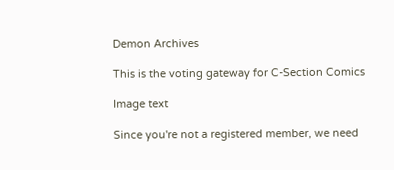Demon Archives

This is the voting gateway for C-Section Comics

Image text

Since you're not a registered member, we need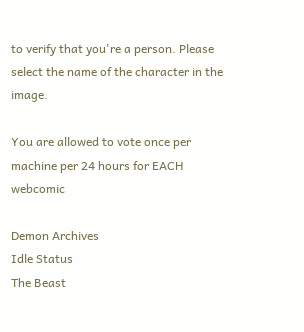to verify that you're a person. Please select the name of the character in the image.

You are allowed to vote once per machine per 24 hours for EACH webcomic

Demon Archives
Idle Status
The Beast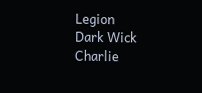Legion
Dark Wick
Charlie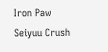Iron Paw
Seiyuu Crush